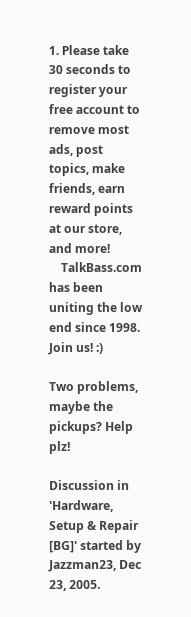1. Please take 30 seconds to register your free account to remove most ads, post topics, make friends, earn reward points at our store, and more!
    TalkBass.com has been uniting the low end since 1998.  Join us! :)

Two problems, maybe the pickups? Help plz!

Discussion in 'Hardware, Setup & Repair [BG]' started by Jazzman23, Dec 23, 2005.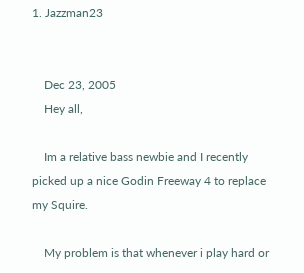1. Jazzman23


    Dec 23, 2005
    Hey all,

    Im a relative bass newbie and I recently picked up a nice Godin Freeway 4 to replace my Squire.

    My problem is that whenever i play hard or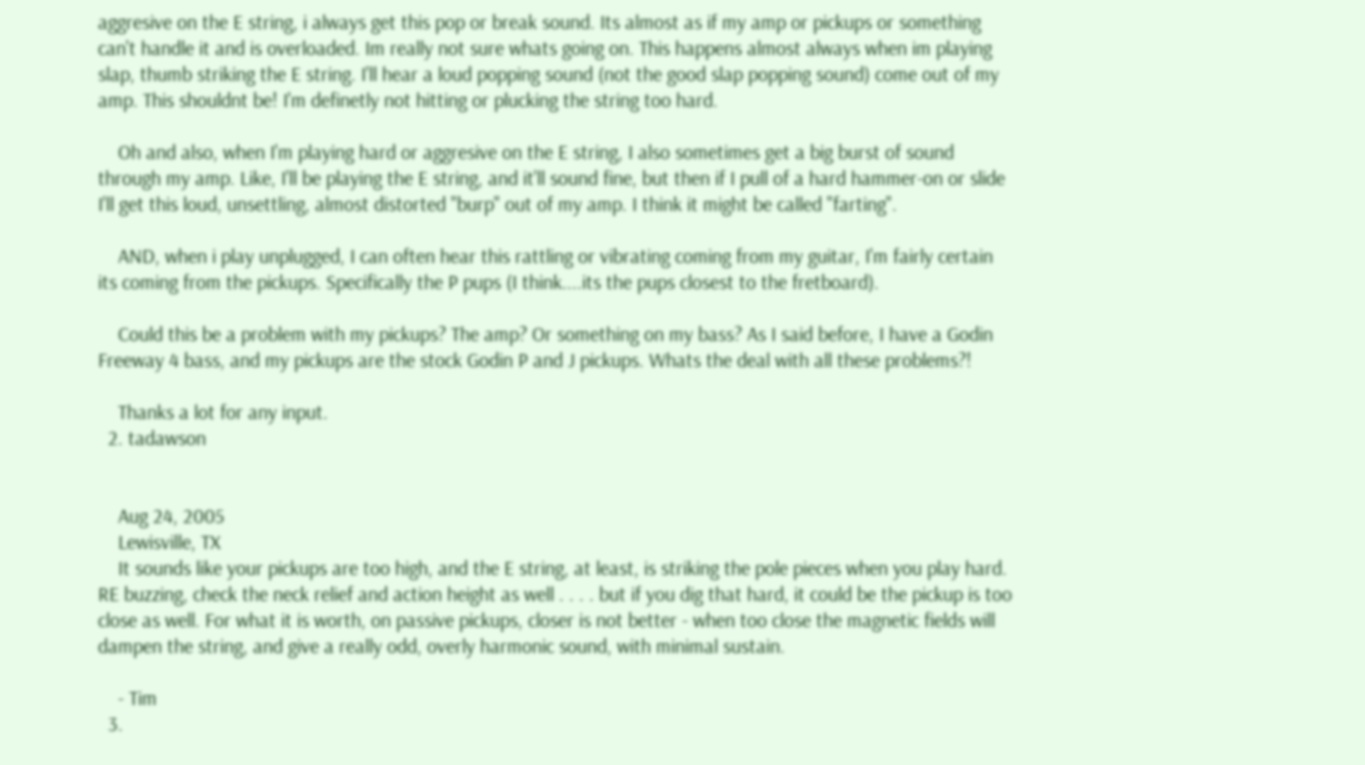aggresive on the E string, i always get this pop or break sound. Its almost as if my amp or pickups or something can't handle it and is overloaded. Im really not sure whats going on. This happens almost always when im playing slap, thumb striking the E string. I'll hear a loud popping sound (not the good slap popping sound) come out of my amp. This shouldnt be! I'm definetly not hitting or plucking the string too hard.

    Oh and also, when I'm playing hard or aggresive on the E string, I also sometimes get a big burst of sound through my amp. Like, I'll be playing the E string, and it'll sound fine, but then if I pull of a hard hammer-on or slide I'll get this loud, unsettling, almost distorted "burp" out of my amp. I think it might be called "farting".

    AND, when i play unplugged, I can often hear this rattling or vibrating coming from my guitar, I'm fairly certain its coming from the pickups. Specifically the P pups (I think....its the pups closest to the fretboard).

    Could this be a problem with my pickups? The amp? Or something on my bass? As I said before, I have a Godin Freeway 4 bass, and my pickups are the stock Godin P and J pickups. Whats the deal with all these problems?!

    Thanks a lot for any input.
  2. tadawson


    Aug 24, 2005
    Lewisville, TX
    It sounds like your pickups are too high, and the E string, at least, is striking the pole pieces when you play hard. RE buzzing, check the neck relief and action height as well . . . . but if you dig that hard, it could be the pickup is too close as well. For what it is worth, on passive pickups, closer is not better - when too close the magnetic fields will dampen the string, and give a really odd, overly harmonic sound, with minimal sustain.

    - Tim
  3.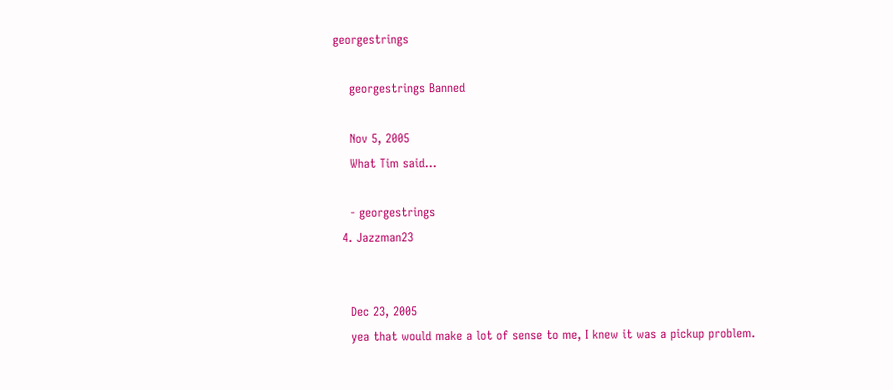georgestrings

    georgestrings Banned

    Nov 5, 2005
    What Tim said...

    - georgestrings
  4. Jazzman23


    Dec 23, 2005
    yea that would make a lot of sense to me, I knew it was a pickup problem.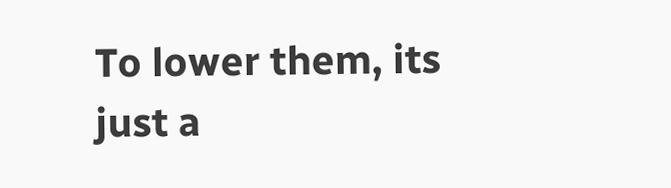To lower them, its just a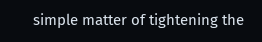simple matter of tightening the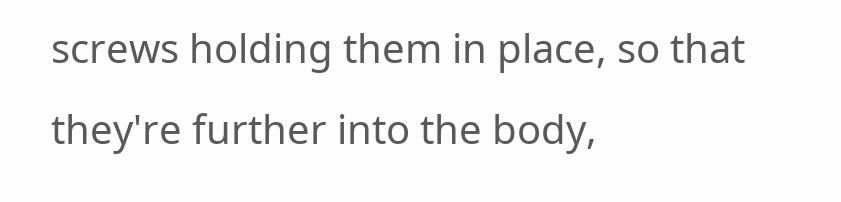screws holding them in place, so that they're further into the body,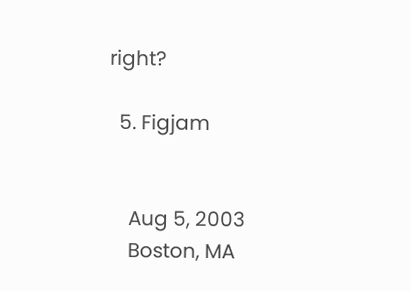right?

  5. Figjam


    Aug 5, 2003
    Boston, MA